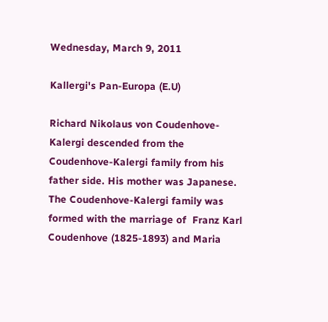Wednesday, March 9, 2011

Kallergi's Pan-Europa (E.U)

Richard Nikolaus von Coudenhove-Kalergi descended from the Coudenhove-Kalergi family from his father side. His mother was Japanese. The Coudenhove-Kalergi family was formed with the marriage of  Franz Karl Coudenhove (1825-1893) and Maria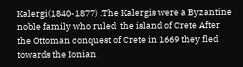Kalergi(1840-1877) .The Kalergis were a Byzantine noble family who ruled  the island of Crete After the Ottoman conquest of Crete in 1669 they fled towards the Ionian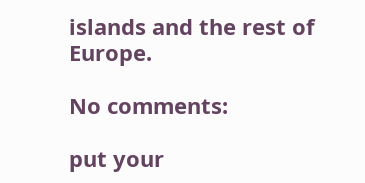islands and the rest of Europe.

No comments:

put your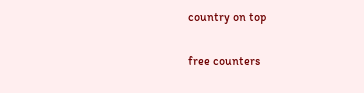country on top

free counters